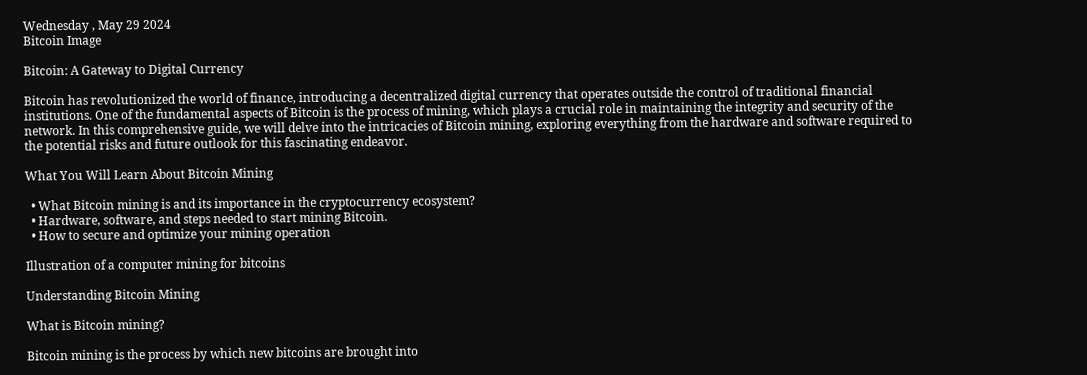Wednesday , May 29 2024
Bitcoin Image

Bitcoin: A Gateway to Digital Currency

Bitcoin has revolutionized the world of finance, introducing a decentralized digital currency that operates outside the control of traditional financial institutions. One of the fundamental aspects of Bitcoin is the process of mining, which plays a crucial role in maintaining the integrity and security of the network. In this comprehensive guide, we will delve into the intricacies of Bitcoin mining, exploring everything from the hardware and software required to the potential risks and future outlook for this fascinating endeavor.

What You Will Learn About Bitcoin Mining

  • What Bitcoin mining is and its importance in the cryptocurrency ecosystem?
  • Hardware, software, and steps needed to start mining Bitcoin.
  • How to secure and optimize your mining operation

Illustration of a computer mining for bitcoins

Understanding Bitcoin Mining

What is Bitcoin mining?

Bitcoin mining is the process by which new bitcoins are brought into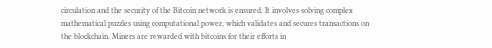circulation and the security of the Bitcoin network is ensured. It involves solving complex mathematical puzzles using computational power, which validates and secures transactions on the blockchain. Miners are rewarded with bitcoins for their efforts in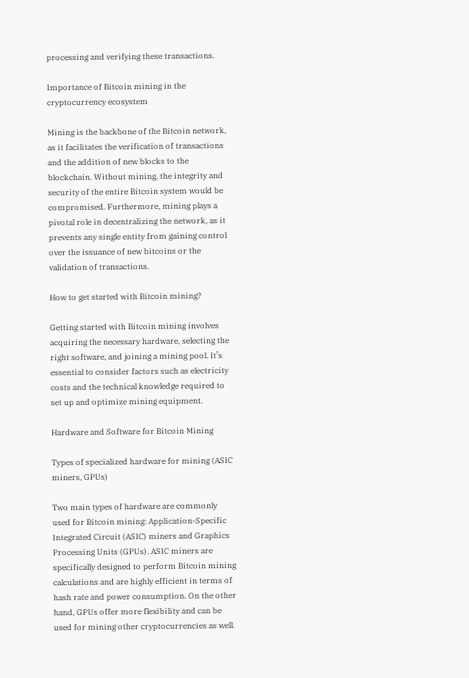processing and verifying these transactions.

Importance of Bitcoin mining in the cryptocurrency ecosystem

Mining is the backbone of the Bitcoin network, as it facilitates the verification of transactions and the addition of new blocks to the blockchain. Without mining, the integrity and security of the entire Bitcoin system would be compromised. Furthermore, mining plays a pivotal role in decentralizing the network, as it prevents any single entity from gaining control over the issuance of new bitcoins or the validation of transactions.

How to get started with Bitcoin mining?

Getting started with Bitcoin mining involves acquiring the necessary hardware, selecting the right software, and joining a mining pool. It’s essential to consider factors such as electricity costs and the technical knowledge required to set up and optimize mining equipment.

Hardware and Software for Bitcoin Mining

Types of specialized hardware for mining (ASIC miners, GPUs)

Two main types of hardware are commonly used for Bitcoin mining: Application-Specific Integrated Circuit (ASIC) miners and Graphics Processing Units (GPUs). ASIC miners are specifically designed to perform Bitcoin mining calculations and are highly efficient in terms of hash rate and power consumption. On the other hand, GPUs offer more flexibility and can be used for mining other cryptocurrencies as well.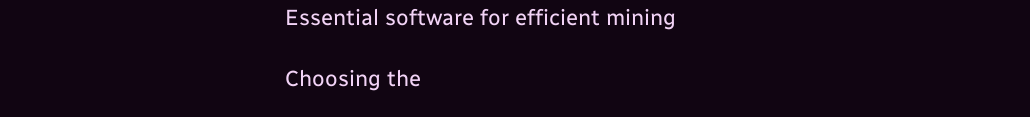Essential software for efficient mining

Choosing the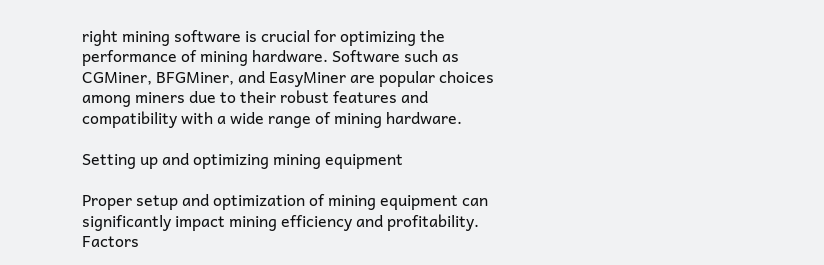right mining software is crucial for optimizing the performance of mining hardware. Software such as CGMiner, BFGMiner, and EasyMiner are popular choices among miners due to their robust features and compatibility with a wide range of mining hardware.

Setting up and optimizing mining equipment

Proper setup and optimization of mining equipment can significantly impact mining efficiency and profitability. Factors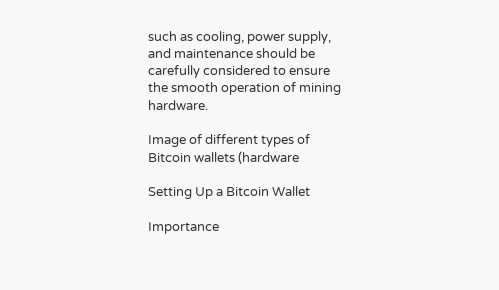such as cooling, power supply, and maintenance should be carefully considered to ensure the smooth operation of mining hardware.

Image of different types of Bitcoin wallets (hardware

Setting Up a Bitcoin Wallet

Importance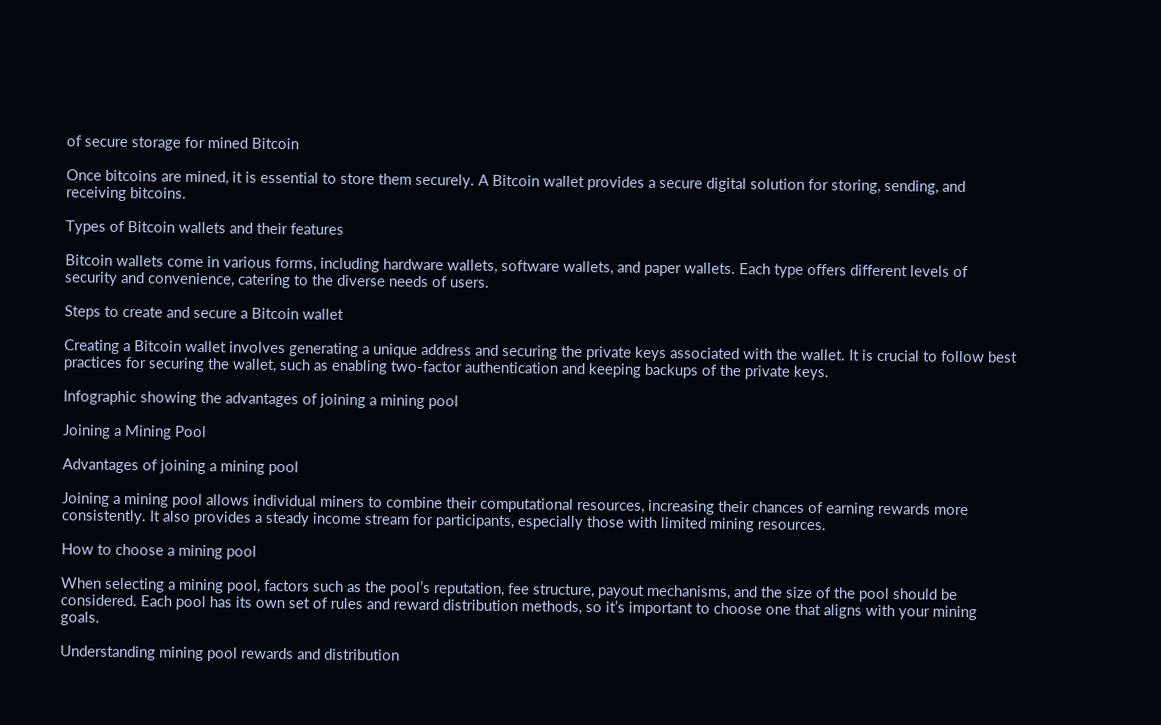of secure storage for mined Bitcoin

Once bitcoins are mined, it is essential to store them securely. A Bitcoin wallet provides a secure digital solution for storing, sending, and receiving bitcoins.

Types of Bitcoin wallets and their features

Bitcoin wallets come in various forms, including hardware wallets, software wallets, and paper wallets. Each type offers different levels of security and convenience, catering to the diverse needs of users.

Steps to create and secure a Bitcoin wallet

Creating a Bitcoin wallet involves generating a unique address and securing the private keys associated with the wallet. It is crucial to follow best practices for securing the wallet, such as enabling two-factor authentication and keeping backups of the private keys.

Infographic showing the advantages of joining a mining pool

Joining a Mining Pool

Advantages of joining a mining pool

Joining a mining pool allows individual miners to combine their computational resources, increasing their chances of earning rewards more consistently. It also provides a steady income stream for participants, especially those with limited mining resources.

How to choose a mining pool

When selecting a mining pool, factors such as the pool’s reputation, fee structure, payout mechanisms, and the size of the pool should be considered. Each pool has its own set of rules and reward distribution methods, so it’s important to choose one that aligns with your mining goals.

Understanding mining pool rewards and distribution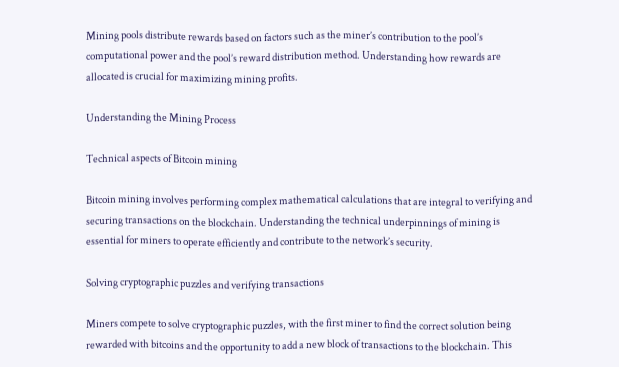Mining pools distribute rewards based on factors such as the miner’s contribution to the pool’s computational power and the pool’s reward distribution method. Understanding how rewards are allocated is crucial for maximizing mining profits.

Understanding the Mining Process

Technical aspects of Bitcoin mining

Bitcoin mining involves performing complex mathematical calculations that are integral to verifying and securing transactions on the blockchain. Understanding the technical underpinnings of mining is essential for miners to operate efficiently and contribute to the network’s security.

Solving cryptographic puzzles and verifying transactions

Miners compete to solve cryptographic puzzles, with the first miner to find the correct solution being rewarded with bitcoins and the opportunity to add a new block of transactions to the blockchain. This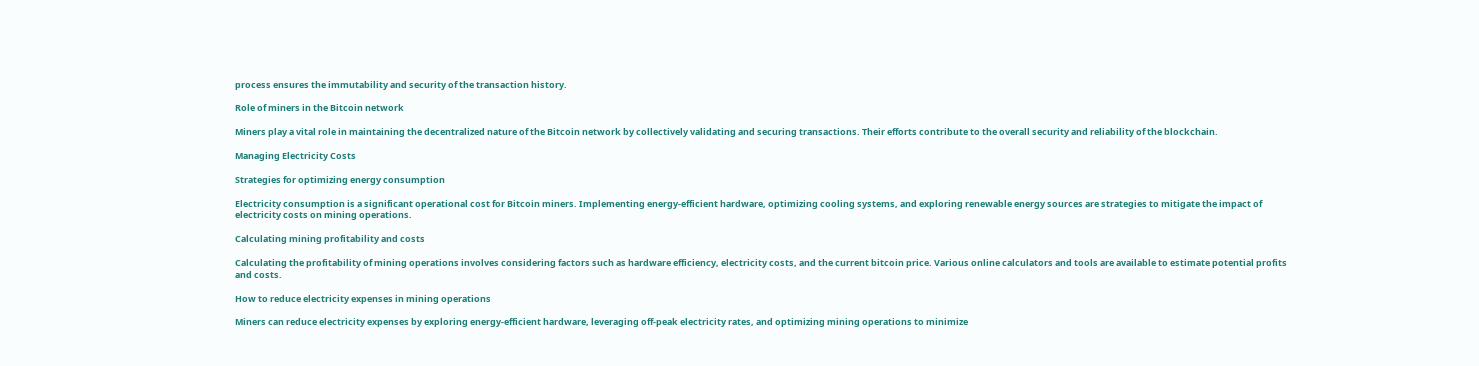process ensures the immutability and security of the transaction history.

Role of miners in the Bitcoin network

Miners play a vital role in maintaining the decentralized nature of the Bitcoin network by collectively validating and securing transactions. Their efforts contribute to the overall security and reliability of the blockchain.

Managing Electricity Costs

Strategies for optimizing energy consumption

Electricity consumption is a significant operational cost for Bitcoin miners. Implementing energy-efficient hardware, optimizing cooling systems, and exploring renewable energy sources are strategies to mitigate the impact of electricity costs on mining operations.

Calculating mining profitability and costs

Calculating the profitability of mining operations involves considering factors such as hardware efficiency, electricity costs, and the current bitcoin price. Various online calculators and tools are available to estimate potential profits and costs.

How to reduce electricity expenses in mining operations

Miners can reduce electricity expenses by exploring energy-efficient hardware, leveraging off-peak electricity rates, and optimizing mining operations to minimize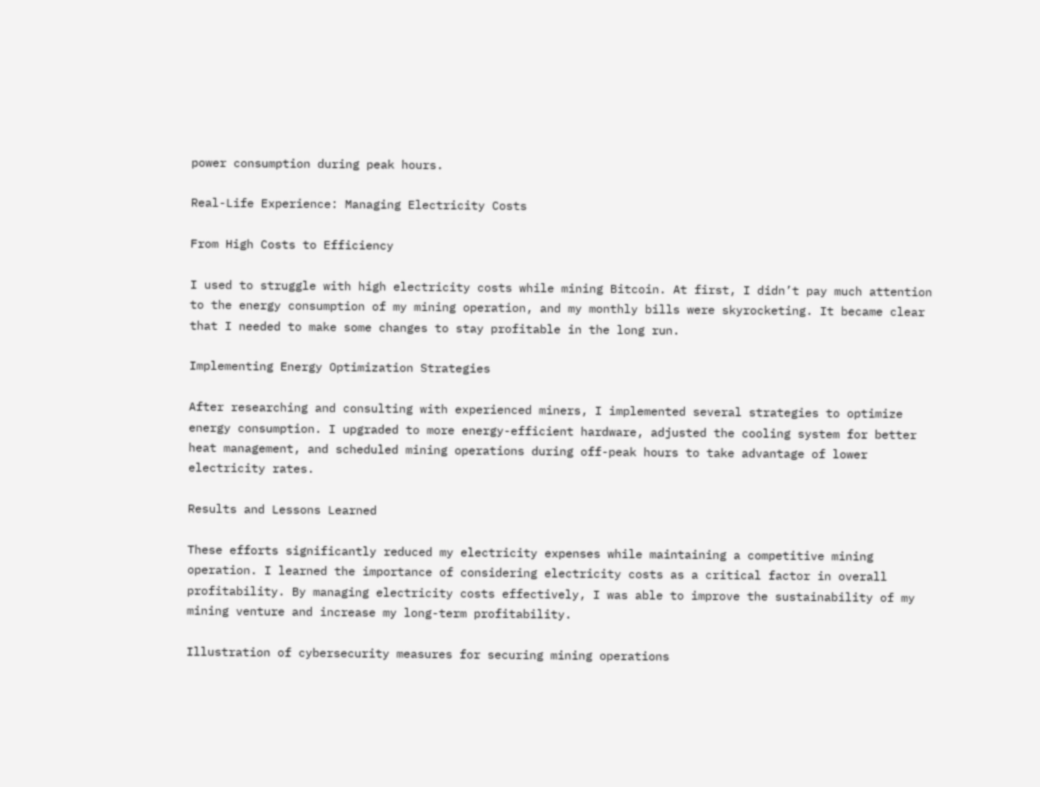power consumption during peak hours.

Real-Life Experience: Managing Electricity Costs

From High Costs to Efficiency

I used to struggle with high electricity costs while mining Bitcoin. At first, I didn’t pay much attention to the energy consumption of my mining operation, and my monthly bills were skyrocketing. It became clear that I needed to make some changes to stay profitable in the long run.

Implementing Energy Optimization Strategies

After researching and consulting with experienced miners, I implemented several strategies to optimize energy consumption. I upgraded to more energy-efficient hardware, adjusted the cooling system for better heat management, and scheduled mining operations during off-peak hours to take advantage of lower electricity rates.

Results and Lessons Learned

These efforts significantly reduced my electricity expenses while maintaining a competitive mining operation. I learned the importance of considering electricity costs as a critical factor in overall profitability. By managing electricity costs effectively, I was able to improve the sustainability of my mining venture and increase my long-term profitability.

Illustration of cybersecurity measures for securing mining operations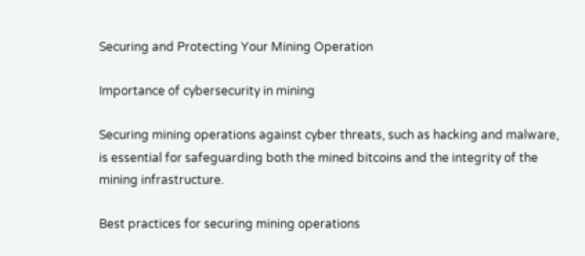Securing and Protecting Your Mining Operation

Importance of cybersecurity in mining

Securing mining operations against cyber threats, such as hacking and malware, is essential for safeguarding both the mined bitcoins and the integrity of the mining infrastructure.

Best practices for securing mining operations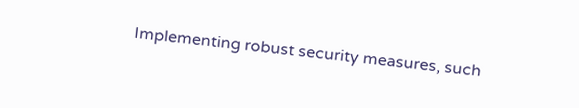Implementing robust security measures, such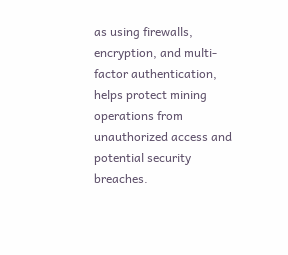as using firewalls, encryption, and multi-factor authentication, helps protect mining operations from unauthorized access and potential security breaches.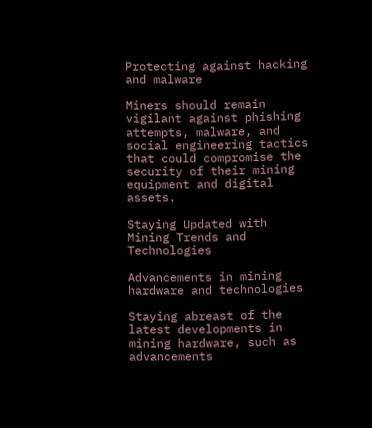Protecting against hacking and malware

Miners should remain vigilant against phishing attempts, malware, and social engineering tactics that could compromise the security of their mining equipment and digital assets.

Staying Updated with Mining Trends and Technologies

Advancements in mining hardware and technologies

Staying abreast of the latest developments in mining hardware, such as advancements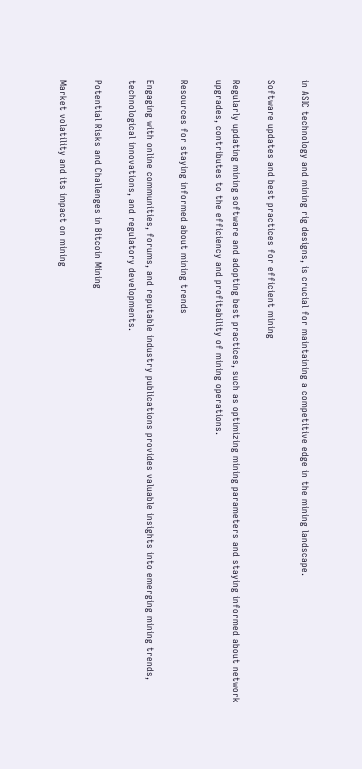in ASIC technology and mining rig designs, is crucial for maintaining a competitive edge in the mining landscape.

Software updates and best practices for efficient mining

Regularly updating mining software and adopting best practices, such as optimizing mining parameters and staying informed about network upgrades, contributes to the efficiency and profitability of mining operations.

Resources for staying informed about mining trends

Engaging with online communities, forums, and reputable industry publications provides valuable insights into emerging mining trends, technological innovations, and regulatory developments.

Potential Risks and Challenges in Bitcoin Mining

Market volatility and its impact on mining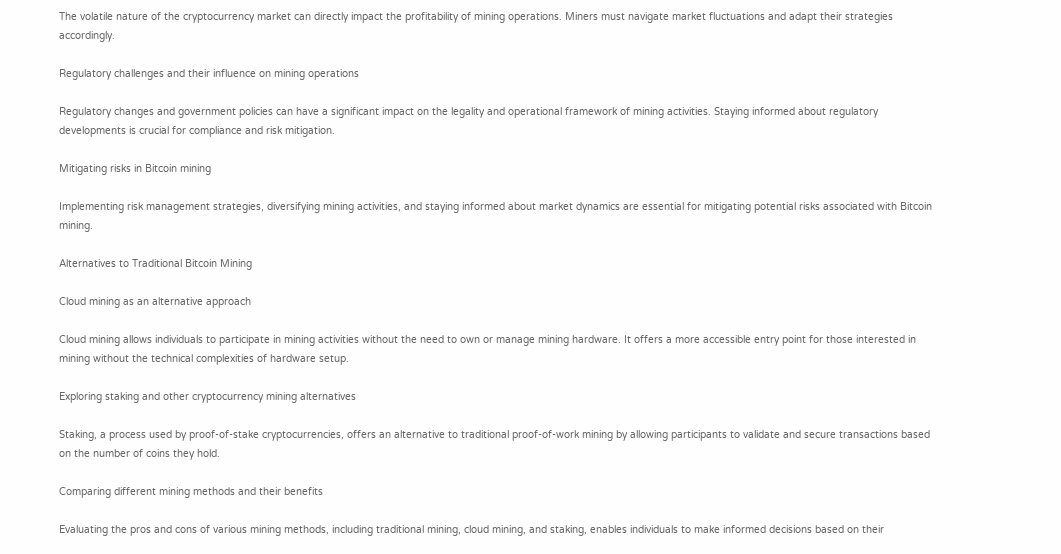The volatile nature of the cryptocurrency market can directly impact the profitability of mining operations. Miners must navigate market fluctuations and adapt their strategies accordingly.

Regulatory challenges and their influence on mining operations

Regulatory changes and government policies can have a significant impact on the legality and operational framework of mining activities. Staying informed about regulatory developments is crucial for compliance and risk mitigation.

Mitigating risks in Bitcoin mining

Implementing risk management strategies, diversifying mining activities, and staying informed about market dynamics are essential for mitigating potential risks associated with Bitcoin mining.

Alternatives to Traditional Bitcoin Mining

Cloud mining as an alternative approach

Cloud mining allows individuals to participate in mining activities without the need to own or manage mining hardware. It offers a more accessible entry point for those interested in mining without the technical complexities of hardware setup.

Exploring staking and other cryptocurrency mining alternatives

Staking, a process used by proof-of-stake cryptocurrencies, offers an alternative to traditional proof-of-work mining by allowing participants to validate and secure transactions based on the number of coins they hold.

Comparing different mining methods and their benefits

Evaluating the pros and cons of various mining methods, including traditional mining, cloud mining, and staking, enables individuals to make informed decisions based on their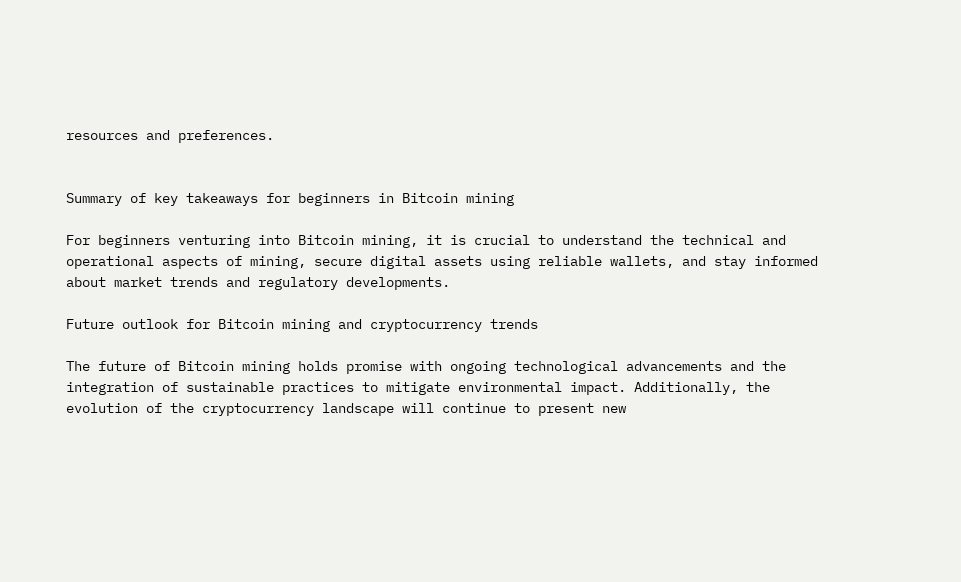resources and preferences.


Summary of key takeaways for beginners in Bitcoin mining

For beginners venturing into Bitcoin mining, it is crucial to understand the technical and operational aspects of mining, secure digital assets using reliable wallets, and stay informed about market trends and regulatory developments.

Future outlook for Bitcoin mining and cryptocurrency trends

The future of Bitcoin mining holds promise with ongoing technological advancements and the integration of sustainable practices to mitigate environmental impact. Additionally, the evolution of the cryptocurrency landscape will continue to present new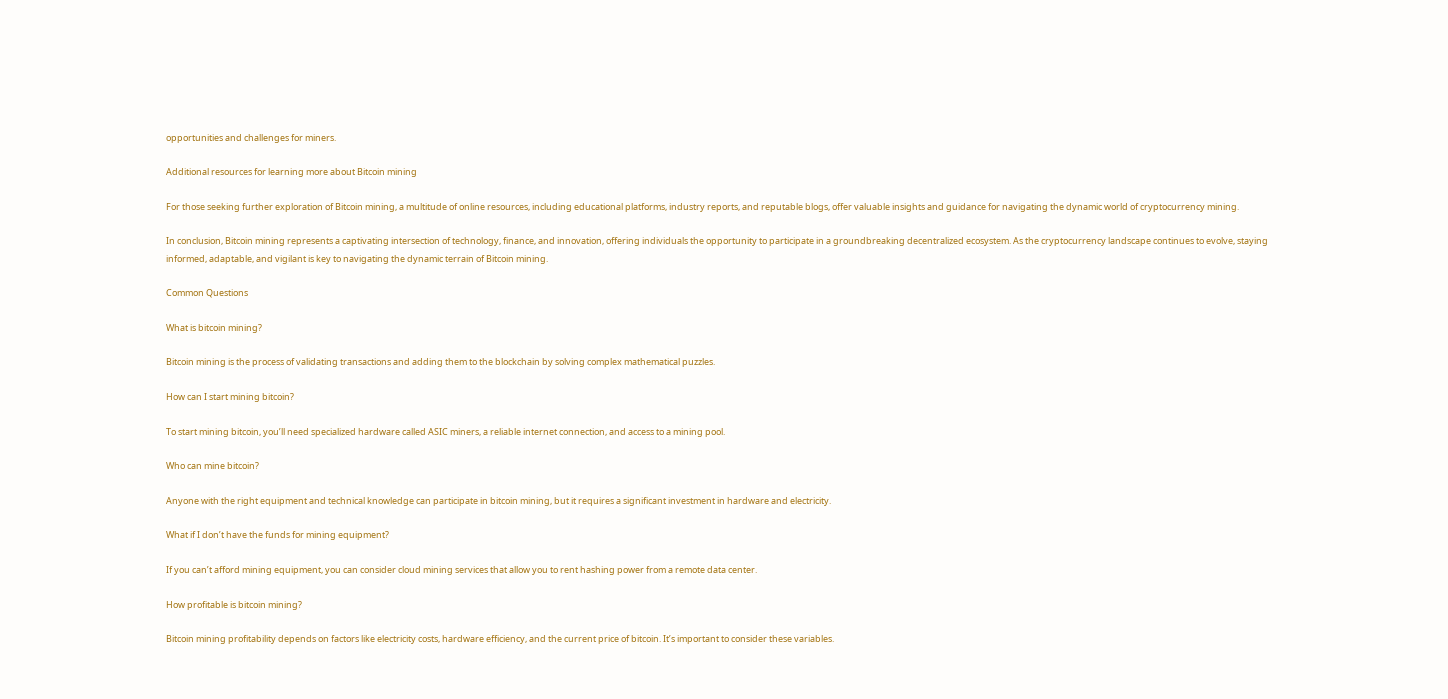opportunities and challenges for miners.

Additional resources for learning more about Bitcoin mining

For those seeking further exploration of Bitcoin mining, a multitude of online resources, including educational platforms, industry reports, and reputable blogs, offer valuable insights and guidance for navigating the dynamic world of cryptocurrency mining.

In conclusion, Bitcoin mining represents a captivating intersection of technology, finance, and innovation, offering individuals the opportunity to participate in a groundbreaking decentralized ecosystem. As the cryptocurrency landscape continues to evolve, staying informed, adaptable, and vigilant is key to navigating the dynamic terrain of Bitcoin mining.

Common Questions

What is bitcoin mining?

Bitcoin mining is the process of validating transactions and adding them to the blockchain by solving complex mathematical puzzles.

How can I start mining bitcoin?

To start mining bitcoin, you’ll need specialized hardware called ASIC miners, a reliable internet connection, and access to a mining pool.

Who can mine bitcoin?

Anyone with the right equipment and technical knowledge can participate in bitcoin mining, but it requires a significant investment in hardware and electricity.

What if I don’t have the funds for mining equipment?

If you can’t afford mining equipment, you can consider cloud mining services that allow you to rent hashing power from a remote data center.

How profitable is bitcoin mining?

Bitcoin mining profitability depends on factors like electricity costs, hardware efficiency, and the current price of bitcoin. It’s important to consider these variables.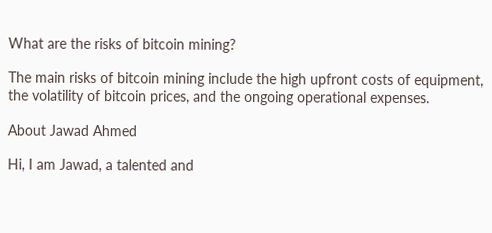What are the risks of bitcoin mining?

The main risks of bitcoin mining include the high upfront costs of equipment, the volatility of bitcoin prices, and the ongoing operational expenses.

About Jawad Ahmed

Hi, I am Jawad, a talented and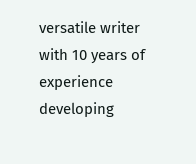versatile writer with 10 years of experience developing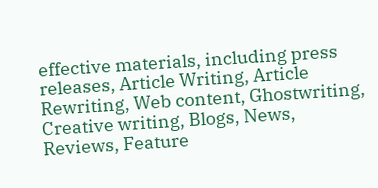effective materials, including press releases, Article Writing, Article Rewriting, Web content, Ghostwriting, Creative writing, Blogs, News, Reviews, Feature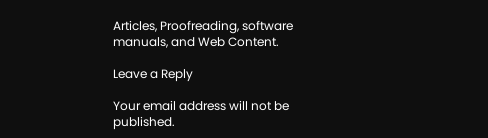Articles, Proofreading, software manuals, and Web Content.

Leave a Reply

Your email address will not be published.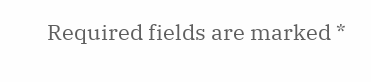Required fields are marked *